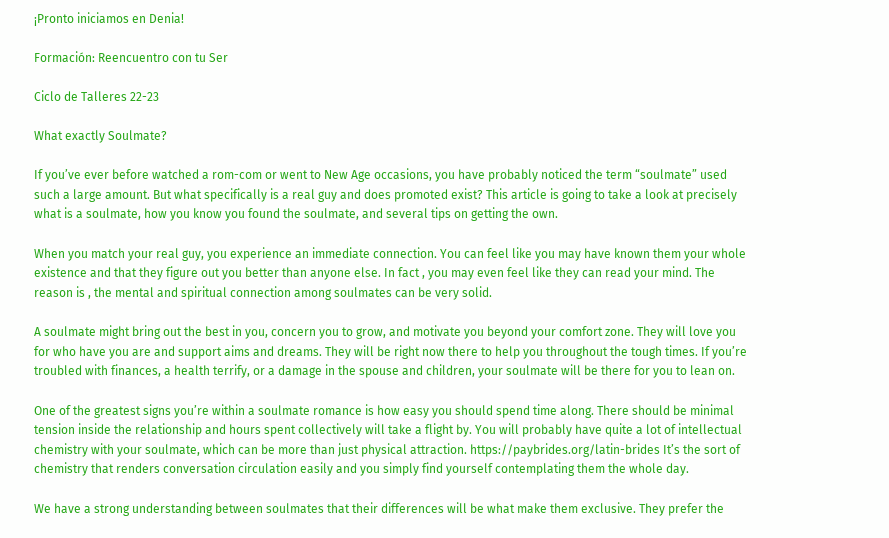¡Pronto iniciamos en Denia!

Formación: Reencuentro con tu Ser

Ciclo de Talleres 22-23

What exactly Soulmate?

If you’ve ever before watched a rom-com or went to New Age occasions, you have probably noticed the term “soulmate” used such a large amount. But what specifically is a real guy and does promoted exist? This article is going to take a look at precisely what is a soulmate, how you know you found the soulmate, and several tips on getting the own.

When you match your real guy, you experience an immediate connection. You can feel like you may have known them your whole existence and that they figure out you better than anyone else. In fact , you may even feel like they can read your mind. The reason is , the mental and spiritual connection among soulmates can be very solid.

A soulmate might bring out the best in you, concern you to grow, and motivate you beyond your comfort zone. They will love you for who have you are and support aims and dreams. They will be right now there to help you throughout the tough times. If you’re troubled with finances, a health terrify, or a damage in the spouse and children, your soulmate will be there for you to lean on.

One of the greatest signs you’re within a soulmate romance is how easy you should spend time along. There should be minimal tension inside the relationship and hours spent collectively will take a flight by. You will probably have quite a lot of intellectual chemistry with your soulmate, which can be more than just physical attraction. https://paybrides.org/latin-brides It’s the sort of chemistry that renders conversation circulation easily and you simply find yourself contemplating them the whole day.

We have a strong understanding between soulmates that their differences will be what make them exclusive. They prefer the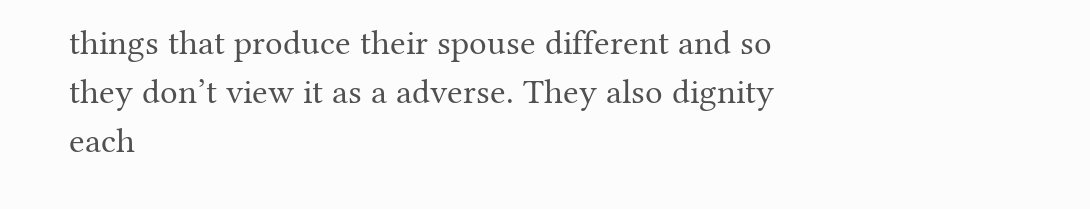things that produce their spouse different and so they don’t view it as a adverse. They also dignity each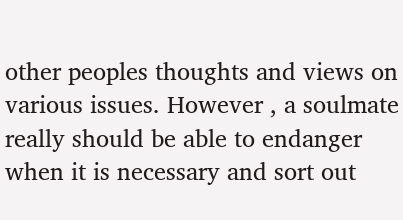other peoples thoughts and views on various issues. However , a soulmate really should be able to endanger when it is necessary and sort out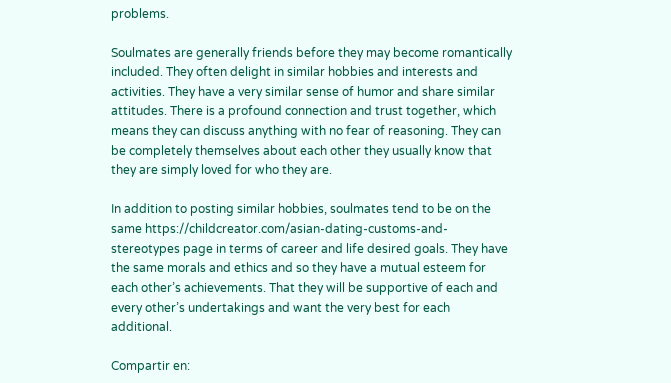problems.

Soulmates are generally friends before they may become romantically included. They often delight in similar hobbies and interests and activities. They have a very similar sense of humor and share similar attitudes. There is a profound connection and trust together, which means they can discuss anything with no fear of reasoning. They can be completely themselves about each other they usually know that they are simply loved for who they are.

In addition to posting similar hobbies, soulmates tend to be on the same https://childcreator.com/asian-dating-customs-and-stereotypes page in terms of career and life desired goals. They have the same morals and ethics and so they have a mutual esteem for each other’s achievements. That they will be supportive of each and every other’s undertakings and want the very best for each additional.

Compartir en: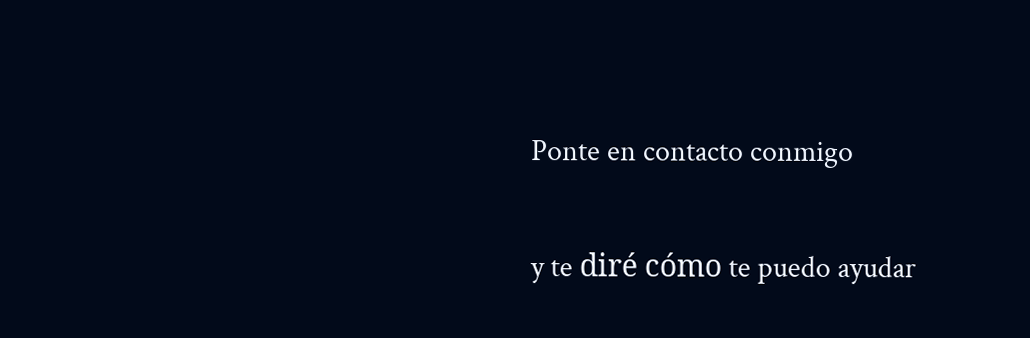Ponte en contacto conmigo

y te diré cómo te puedo ayudar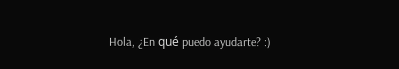Hola, ¿En qué puedo ayudarte? :)